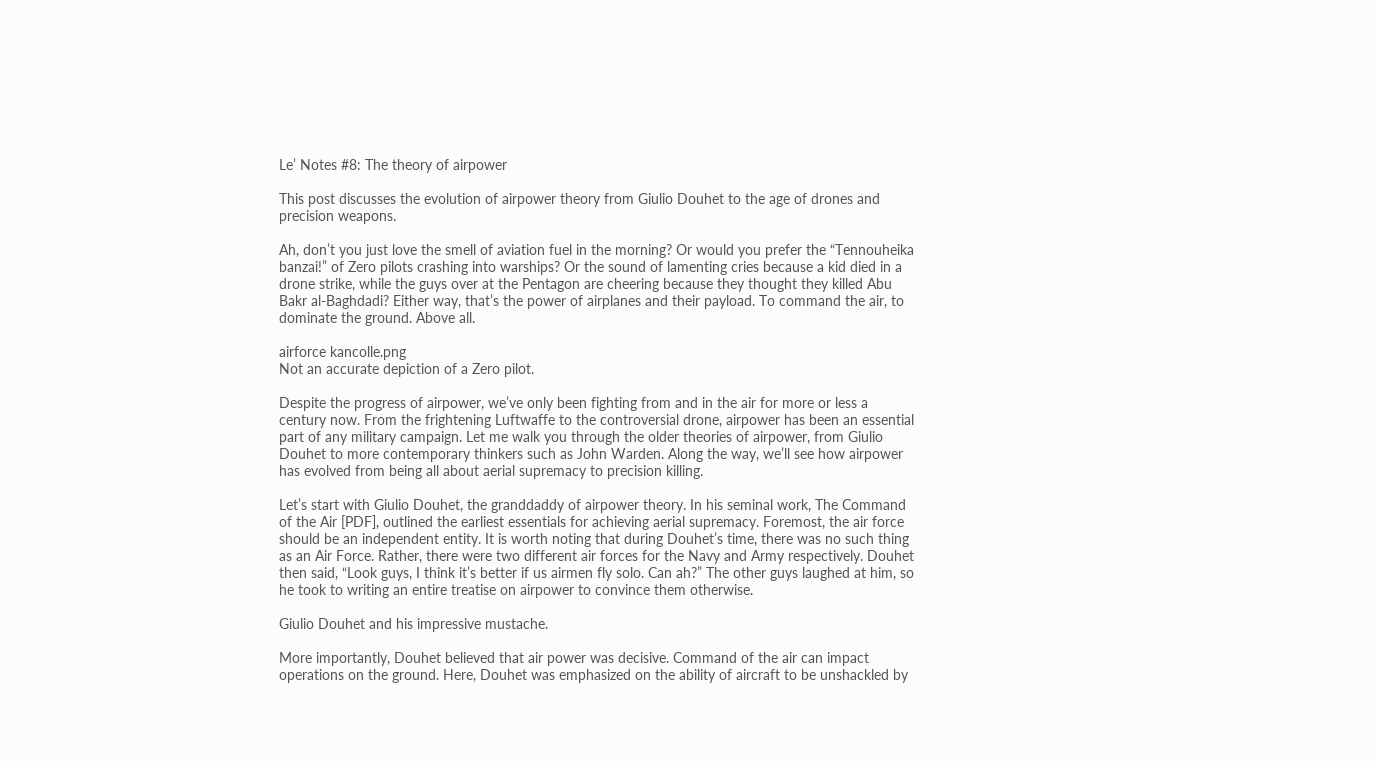Le’ Notes #8: The theory of airpower

This post discusses the evolution of airpower theory from Giulio Douhet to the age of drones and precision weapons.

Ah, don’t you just love the smell of aviation fuel in the morning? Or would you prefer the “Tennouheika banzai!” of Zero pilots crashing into warships? Or the sound of lamenting cries because a kid died in a drone strike, while the guys over at the Pentagon are cheering because they thought they killed Abu Bakr al-Baghdadi? Either way, that’s the power of airplanes and their payload. To command the air, to dominate the ground. Above all.

airforce kancolle.png
Not an accurate depiction of a Zero pilot.

Despite the progress of airpower, we’ve only been fighting from and in the air for more or less a century now. From the frightening Luftwaffe to the controversial drone, airpower has been an essential part of any military campaign. Let me walk you through the older theories of airpower, from Giulio Douhet to more contemporary thinkers such as John Warden. Along the way, we’ll see how airpower has evolved from being all about aerial supremacy to precision killing.

Let’s start with Giulio Douhet, the granddaddy of airpower theory. In his seminal work, The Command of the Air [PDF], outlined the earliest essentials for achieving aerial supremacy. Foremost, the air force should be an independent entity. It is worth noting that during Douhet’s time, there was no such thing as an Air Force. Rather, there were two different air forces for the Navy and Army respectively. Douhet then said, “Look guys, I think it’s better if us airmen fly solo. Can ah?” The other guys laughed at him, so he took to writing an entire treatise on airpower to convince them otherwise.

Giulio Douhet and his impressive mustache.

More importantly, Douhet believed that air power was decisive. Command of the air can impact operations on the ground. Here, Douhet was emphasized on the ability of aircraft to be unshackled by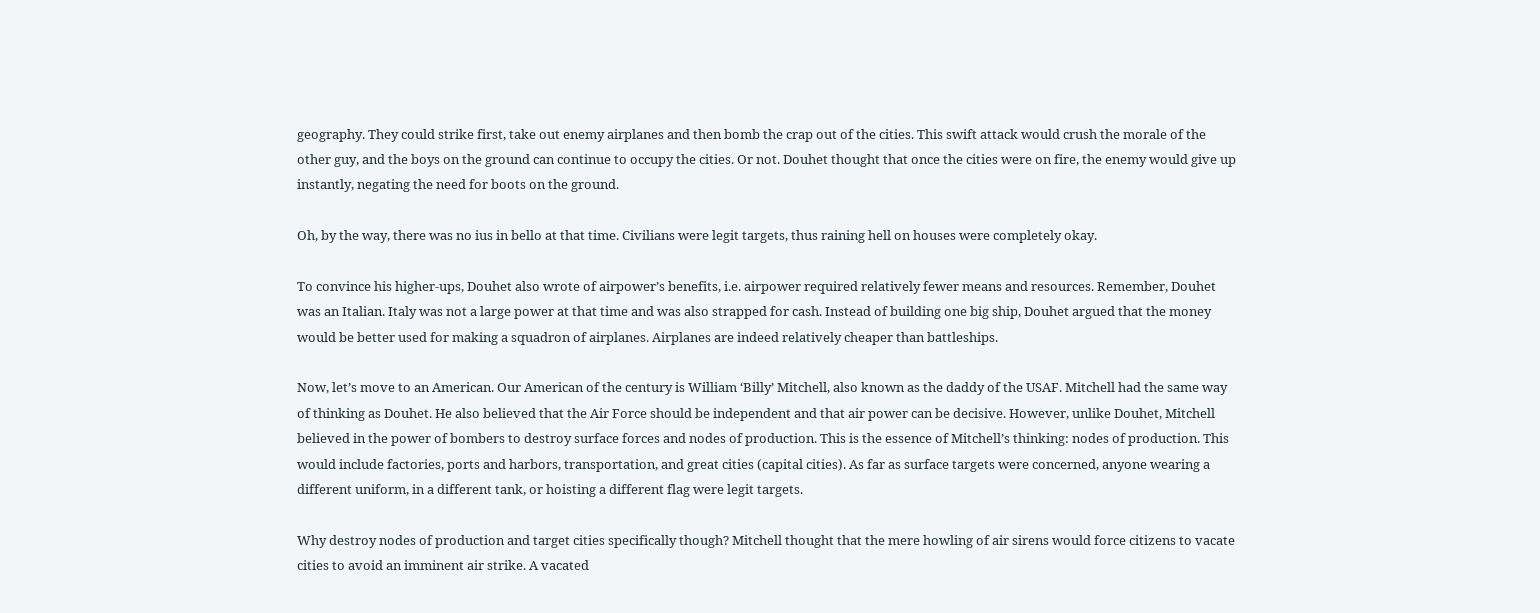geography. They could strike first, take out enemy airplanes and then bomb the crap out of the cities. This swift attack would crush the morale of the other guy, and the boys on the ground can continue to occupy the cities. Or not. Douhet thought that once the cities were on fire, the enemy would give up instantly, negating the need for boots on the ground.

Oh, by the way, there was no ius in bello at that time. Civilians were legit targets, thus raining hell on houses were completely okay.

To convince his higher-ups, Douhet also wrote of airpower’s benefits, i.e. airpower required relatively fewer means and resources. Remember, Douhet was an Italian. Italy was not a large power at that time and was also strapped for cash. Instead of building one big ship, Douhet argued that the money would be better used for making a squadron of airplanes. Airplanes are indeed relatively cheaper than battleships.

Now, let’s move to an American. Our American of the century is William ‘Billy’ Mitchell, also known as the daddy of the USAF. Mitchell had the same way of thinking as Douhet. He also believed that the Air Force should be independent and that air power can be decisive. However, unlike Douhet, Mitchell believed in the power of bombers to destroy surface forces and nodes of production. This is the essence of Mitchell’s thinking: nodes of production. This would include factories, ports and harbors, transportation, and great cities (capital cities). As far as surface targets were concerned, anyone wearing a different uniform, in a different tank, or hoisting a different flag were legit targets.

Why destroy nodes of production and target cities specifically though? Mitchell thought that the mere howling of air sirens would force citizens to vacate cities to avoid an imminent air strike. A vacated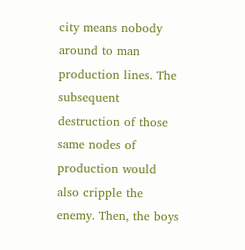city means nobody around to man production lines. The subsequent destruction of those same nodes of production would also cripple the enemy. Then, the boys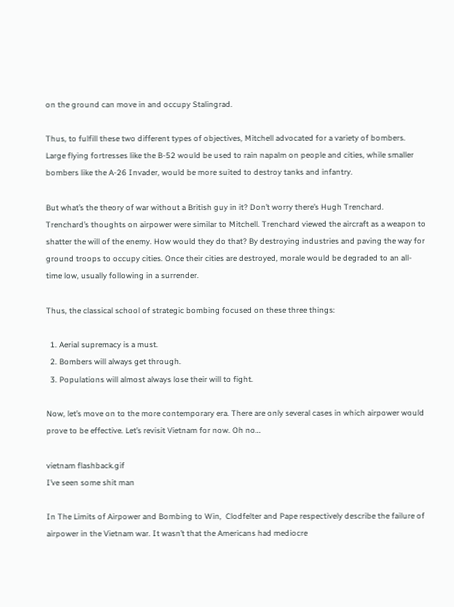on the ground can move in and occupy Stalingrad.

Thus, to fulfill these two different types of objectives, Mitchell advocated for a variety of bombers. Large flying fortresses like the B-52 would be used to rain napalm on people and cities, while smaller bombers like the A-26 Invader, would be more suited to destroy tanks and infantry.

But what’s the theory of war without a British guy in it? Don’t worry there’s Hugh Trenchard. Trenchard’s thoughts on airpower were similar to Mitchell. Trenchard viewed the aircraft as a weapon to shatter the will of the enemy. How would they do that? By destroying industries and paving the way for ground troops to occupy cities. Once their cities are destroyed, morale would be degraded to an all-time low, usually following in a surrender.

Thus, the classical school of strategic bombing focused on these three things:

  1. Aerial supremacy is a must.
  2. Bombers will always get through.
  3. Populations will almost always lose their will to fight.

Now, let’s move on to the more contemporary era. There are only several cases in which airpower would prove to be effective. Let’s revisit Vietnam for now. Oh no…

vietnam flashback.gif
I’ve seen some shit man

In The Limits of Airpower and Bombing to Win,  Clodfelter and Pape respectively describe the failure of airpower in the Vietnam war. It wasn’t that the Americans had mediocre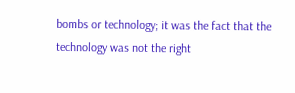bombs or technology; it was the fact that the technology was not the right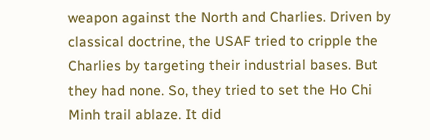weapon against the North and Charlies. Driven by classical doctrine, the USAF tried to cripple the Charlies by targeting their industrial bases. But they had none. So, they tried to set the Ho Chi Minh trail ablaze. It did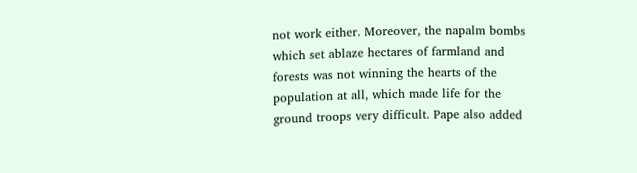not work either. Moreover, the napalm bombs which set ablaze hectares of farmland and forests was not winning the hearts of the population at all, which made life for the ground troops very difficult. Pape also added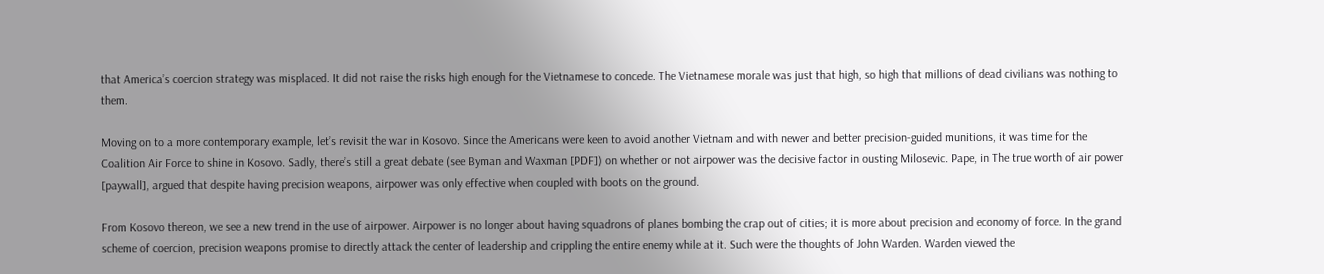that America’s coercion strategy was misplaced. It did not raise the risks high enough for the Vietnamese to concede. The Vietnamese morale was just that high, so high that millions of dead civilians was nothing to them.

Moving on to a more contemporary example, let’s revisit the war in Kosovo. Since the Americans were keen to avoid another Vietnam and with newer and better precision-guided munitions, it was time for the Coalition Air Force to shine in Kosovo. Sadly, there’s still a great debate (see Byman and Waxman [PDF]) on whether or not airpower was the decisive factor in ousting Milosevic. Pape, in The true worth of air power [paywall], argued that despite having precision weapons, airpower was only effective when coupled with boots on the ground.

From Kosovo thereon, we see a new trend in the use of airpower. Airpower is no longer about having squadrons of planes bombing the crap out of cities; it is more about precision and economy of force. In the grand scheme of coercion, precision weapons promise to directly attack the center of leadership and crippling the entire enemy while at it. Such were the thoughts of John Warden. Warden viewed the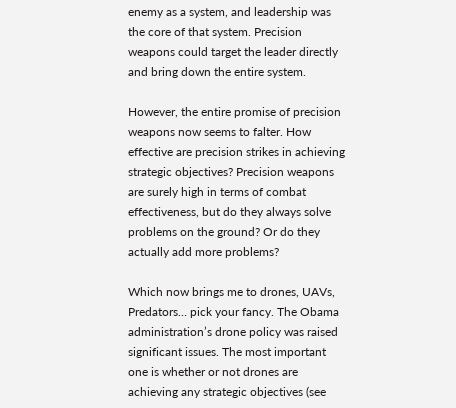enemy as a system, and leadership was the core of that system. Precision weapons could target the leader directly and bring down the entire system.

However, the entire promise of precision weapons now seems to falter. How effective are precision strikes in achieving strategic objectives? Precision weapons are surely high in terms of combat effectiveness, but do they always solve problems on the ground? Or do they actually add more problems?

Which now brings me to drones, UAVs, Predators… pick your fancy. The Obama administration’s drone policy was raised significant issues. The most important one is whether or not drones are achieving any strategic objectives (see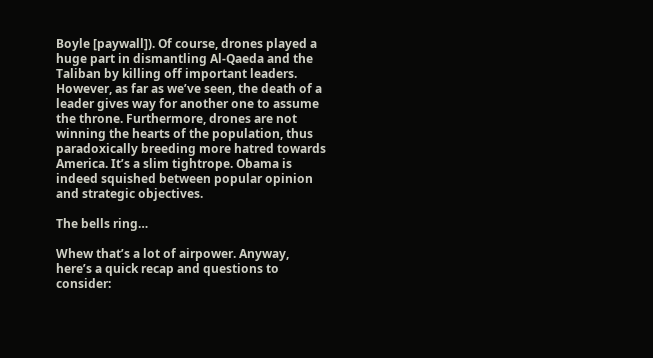Boyle [paywall]). Of course, drones played a huge part in dismantling Al-Qaeda and the Taliban by killing off important leaders. However, as far as we’ve seen, the death of a leader gives way for another one to assume the throne. Furthermore, drones are not winning the hearts of the population, thus paradoxically breeding more hatred towards America. It’s a slim tightrope. Obama is indeed squished between popular opinion and strategic objectives.

The bells ring…

Whew that’s a lot of airpower. Anyway, here’s a quick recap and questions to consider: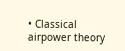• Classical airpower theory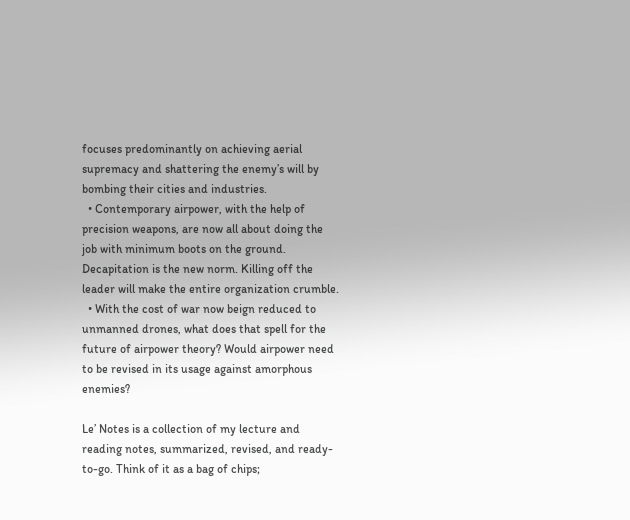focuses predominantly on achieving aerial supremacy and shattering the enemy’s will by bombing their cities and industries.
  • Contemporary airpower, with the help of precision weapons, are now all about doing the job with minimum boots on the ground. Decapitation is the new norm. Killing off the leader will make the entire organization crumble.
  • With the cost of war now beign reduced to unmanned drones, what does that spell for the future of airpower theory? Would airpower need to be revised in its usage against amorphous enemies?

Le’ Notes is a collection of my lecture and reading notes, summarized, revised, and ready-to-go. Think of it as a bag of chips;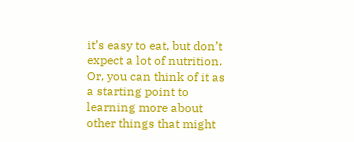it’s easy to eat, but don’t expect a lot of nutrition. Or, you can think of it as a starting point to learning more about other things that might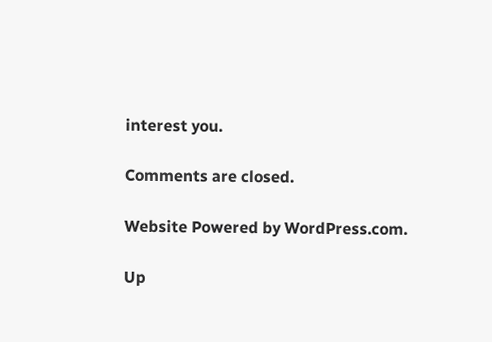interest you.

Comments are closed.

Website Powered by WordPress.com.

Up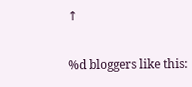↑

%d bloggers like this: